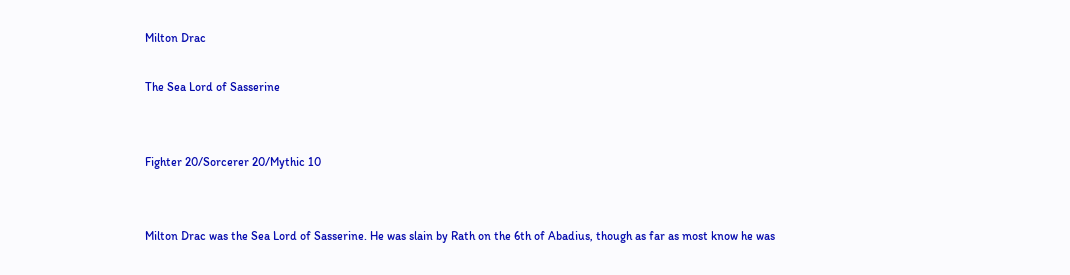Milton Drac

The Sea Lord of Sasserine


Fighter 20/Sorcerer 20/Mythic 10


Milton Drac was the Sea Lord of Sasserine. He was slain by Rath on the 6th of Abadius, though as far as most know he was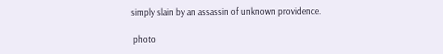simply slain by an assassin of unknown providence.

 photo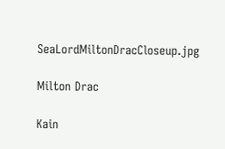SeaLordMiltonDracCloseup.jpg

Milton Drac

Kain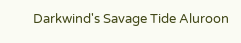Darkwind's Savage Tide Aluroon